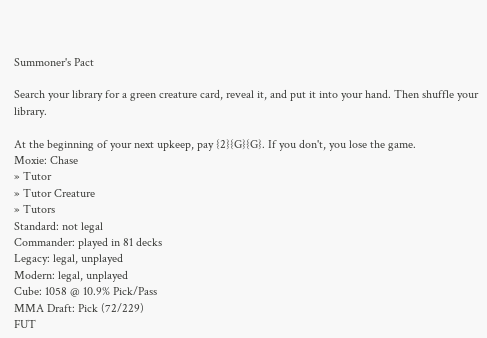Summoner's Pact

Search your library for a green creature card, reveal it, and put it into your hand. Then shuffle your library.

At the beginning of your next upkeep, pay {2}{G}{G}. If you don't, you lose the game.
Moxie: Chase
» Tutor
» Tutor Creature
» Tutors
Standard: not legal
Commander: played in 81 decks
Legacy: legal, unplayed
Modern: legal, unplayed
Cube: 1058 @ 10.9% Pick/Pass
MMA Draft: Pick (72/229)
FUT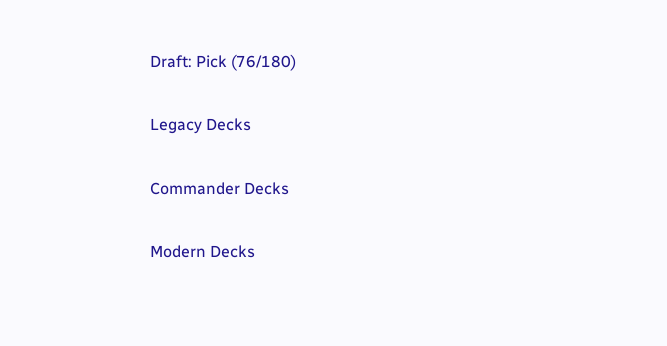Draft: Pick (76/180)

Legacy Decks

Commander Decks

Modern Decks